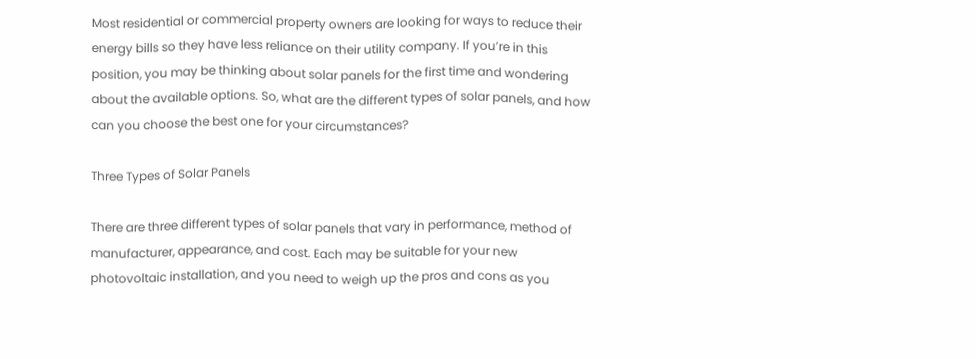Most residential or commercial property owners are looking for ways to reduce their energy bills so they have less reliance on their utility company. If you’re in this position, you may be thinking about solar panels for the first time and wondering about the available options. So, what are the different types of solar panels, and how can you choose the best one for your circumstances?

Three Types of Solar Panels

There are three different types of solar panels that vary in performance, method of manufacturer, appearance, and cost. Each may be suitable for your new photovoltaic installation, and you need to weigh up the pros and cons as you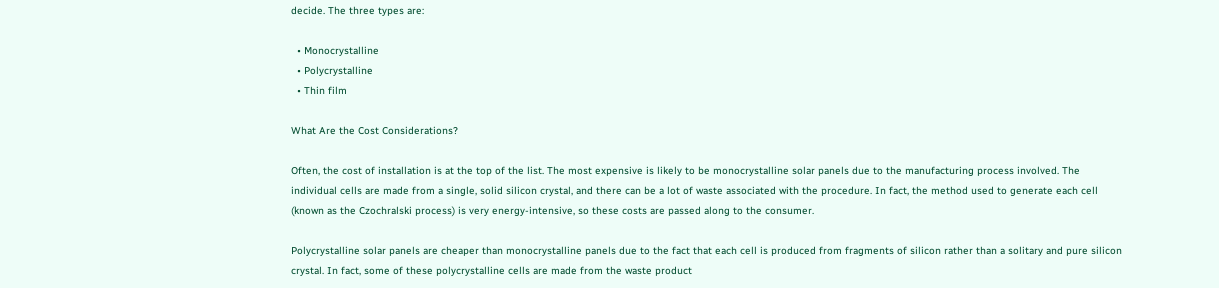decide. The three types are:

  • Monocrystalline
  • Polycrystalline
  • Thin film

What Are the Cost Considerations?

Often, the cost of installation is at the top of the list. The most expensive is likely to be monocrystalline solar panels due to the manufacturing process involved. The individual cells are made from a single, solid silicon crystal, and there can be a lot of waste associated with the procedure. In fact, the method used to generate each cell (known as the Czochralski process) is very energy-intensive, so these costs are passed along to the consumer.

Polycrystalline solar panels are cheaper than monocrystalline panels due to the fact that each cell is produced from fragments of silicon rather than a solitary and pure silicon crystal. In fact, some of these polycrystalline cells are made from the waste product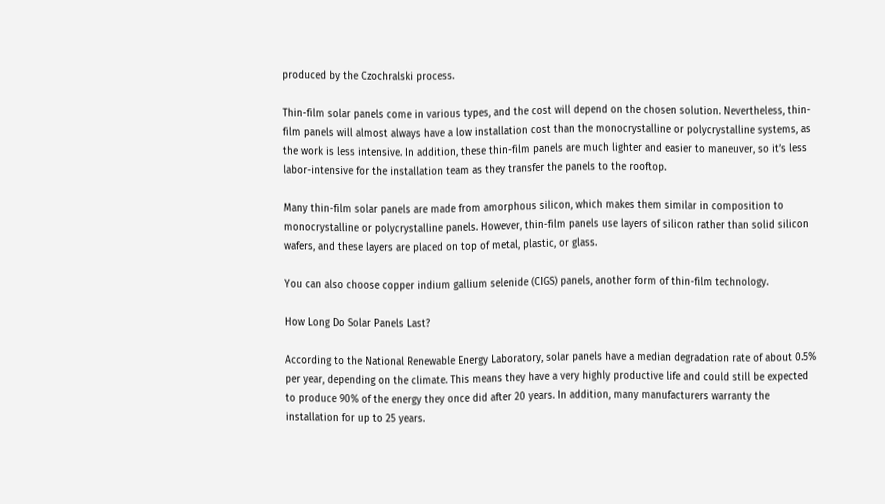produced by the Czochralski process.

Thin-film solar panels come in various types, and the cost will depend on the chosen solution. Nevertheless, thin-film panels will almost always have a low installation cost than the monocrystalline or polycrystalline systems, as the work is less intensive. In addition, these thin-film panels are much lighter and easier to maneuver, so it’s less labor-intensive for the installation team as they transfer the panels to the rooftop.

Many thin-film solar panels are made from amorphous silicon, which makes them similar in composition to monocrystalline or polycrystalline panels. However, thin-film panels use layers of silicon rather than solid silicon wafers, and these layers are placed on top of metal, plastic, or glass.

You can also choose copper indium gallium selenide (CIGS) panels, another form of thin-film technology.

How Long Do Solar Panels Last?

According to the National Renewable Energy Laboratory, solar panels have a median degradation rate of about 0.5% per year, depending on the climate. This means they have a very highly productive life and could still be expected to produce 90% of the energy they once did after 20 years. In addition, many manufacturers warranty the installation for up to 25 years.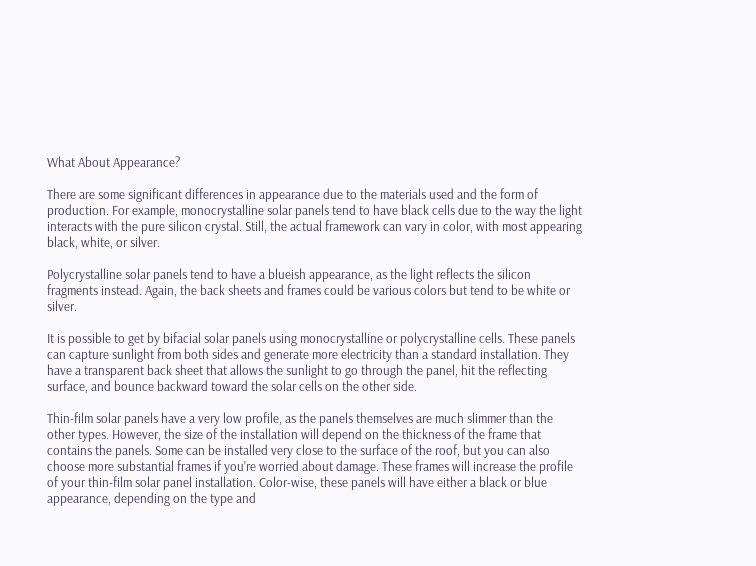What About Appearance?

There are some significant differences in appearance due to the materials used and the form of production. For example, monocrystalline solar panels tend to have black cells due to the way the light interacts with the pure silicon crystal. Still, the actual framework can vary in color, with most appearing black, white, or silver.

Polycrystalline solar panels tend to have a blueish appearance, as the light reflects the silicon fragments instead. Again, the back sheets and frames could be various colors but tend to be white or silver.

It is possible to get by bifacial solar panels using monocrystalline or polycrystalline cells. These panels can capture sunlight from both sides and generate more electricity than a standard installation. They have a transparent back sheet that allows the sunlight to go through the panel, hit the reflecting surface, and bounce backward toward the solar cells on the other side.

Thin-film solar panels have a very low profile, as the panels themselves are much slimmer than the other types. However, the size of the installation will depend on the thickness of the frame that contains the panels. Some can be installed very close to the surface of the roof, but you can also choose more substantial frames if you’re worried about damage. These frames will increase the profile of your thin-film solar panel installation. Color-wise, these panels will have either a black or blue appearance, depending on the type and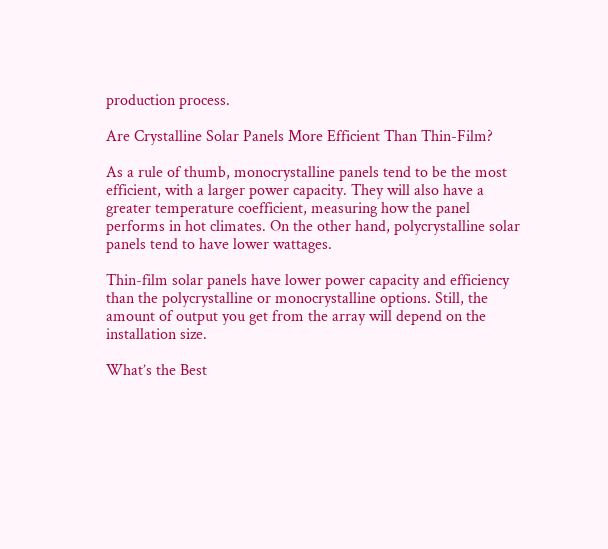production process.

Are Crystalline Solar Panels More Efficient Than Thin-Film?

As a rule of thumb, monocrystalline panels tend to be the most efficient, with a larger power capacity. They will also have a greater temperature coefficient, measuring how the panel performs in hot climates. On the other hand, polycrystalline solar panels tend to have lower wattages.

Thin-film solar panels have lower power capacity and efficiency than the polycrystalline or monocrystalline options. Still, the amount of output you get from the array will depend on the installation size.

What’s the Best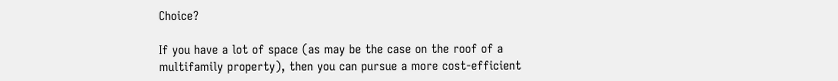Choice?

If you have a lot of space (as may be the case on the roof of a multifamily property), then you can pursue a more cost-efficient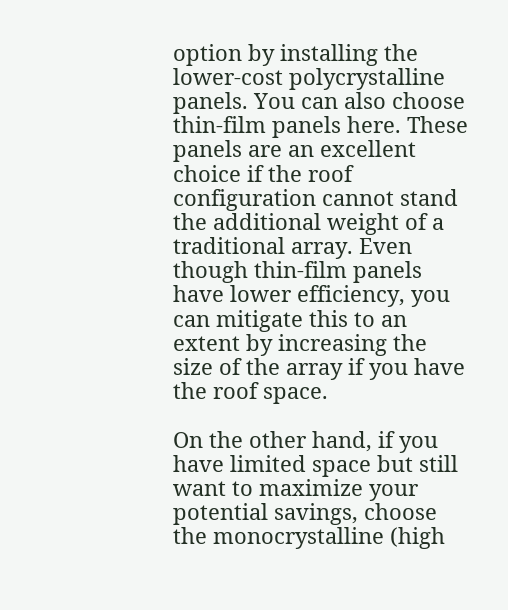option by installing the lower-cost polycrystalline panels. You can also choose thin-film panels here. These panels are an excellent choice if the roof configuration cannot stand the additional weight of a traditional array. Even though thin-film panels have lower efficiency, you can mitigate this to an extent by increasing the size of the array if you have the roof space.

On the other hand, if you have limited space but still want to maximize your potential savings, choose the monocrystalline (high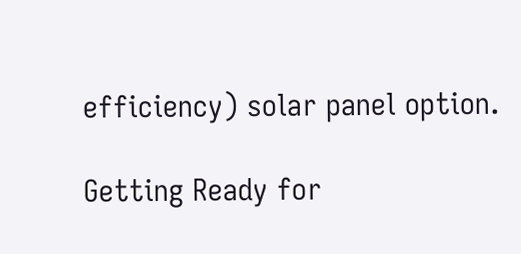efficiency) solar panel option.

Getting Ready for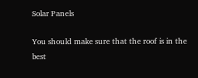Solar Panels

You should make sure that the roof is in the best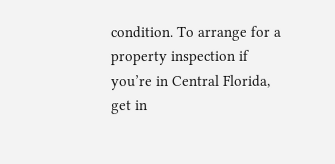condition. To arrange for a property inspection if you’re in Central Florida, get in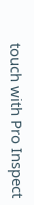touch with Pro Inspect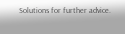Solutions for further advice.